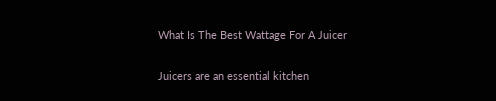What Is The Best Wattage For A Juicer

Juicers are an essential kitchen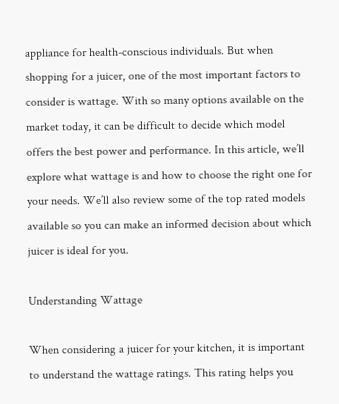appliance for health-conscious individuals. But when shopping for a juicer, one of the most important factors to consider is wattage. With so many options available on the market today, it can be difficult to decide which model offers the best power and performance. In this article, we’ll explore what wattage is and how to choose the right one for your needs. We’ll also review some of the top rated models available so you can make an informed decision about which juicer is ideal for you.

Understanding Wattage

When considering a juicer for your kitchen, it is important to understand the wattage ratings. This rating helps you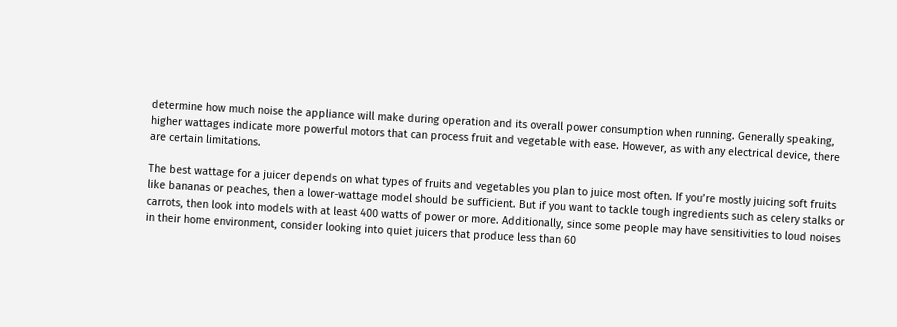determine how much noise the appliance will make during operation and its overall power consumption when running. Generally speaking, higher wattages indicate more powerful motors that can process fruit and vegetable with ease. However, as with any electrical device, there are certain limitations.

The best wattage for a juicer depends on what types of fruits and vegetables you plan to juice most often. If you’re mostly juicing soft fruits like bananas or peaches, then a lower-wattage model should be sufficient. But if you want to tackle tough ingredients such as celery stalks or carrots, then look into models with at least 400 watts of power or more. Additionally, since some people may have sensitivities to loud noises in their home environment, consider looking into quiet juicers that produce less than 60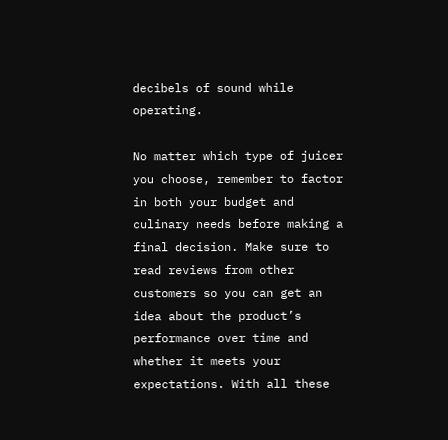decibels of sound while operating.

No matter which type of juicer you choose, remember to factor in both your budget and culinary needs before making a final decision. Make sure to read reviews from other customers so you can get an idea about the product’s performance over time and whether it meets your expectations. With all these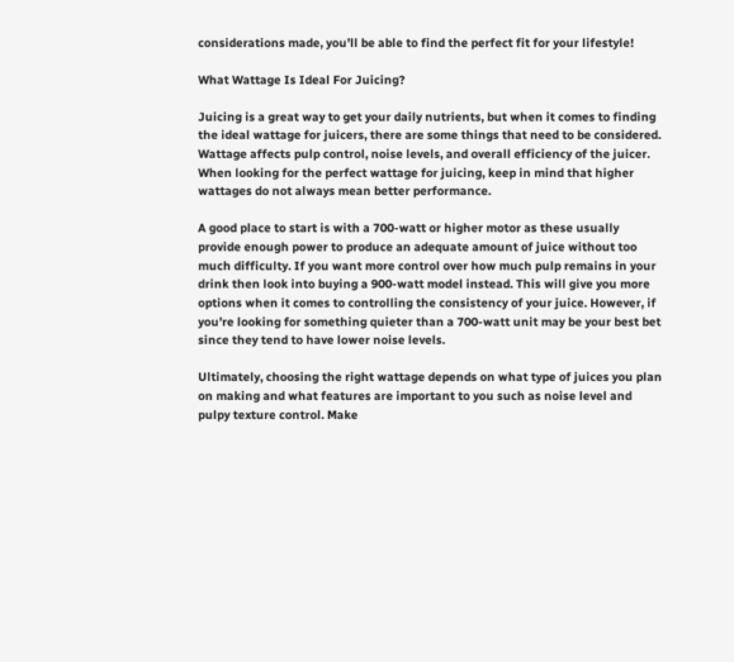considerations made, you’ll be able to find the perfect fit for your lifestyle!

What Wattage Is Ideal For Juicing?

Juicing is a great way to get your daily nutrients, but when it comes to finding the ideal wattage for juicers, there are some things that need to be considered. Wattage affects pulp control, noise levels, and overall efficiency of the juicer. When looking for the perfect wattage for juicing, keep in mind that higher wattages do not always mean better performance.

A good place to start is with a 700-watt or higher motor as these usually provide enough power to produce an adequate amount of juice without too much difficulty. If you want more control over how much pulp remains in your drink then look into buying a 900-watt model instead. This will give you more options when it comes to controlling the consistency of your juice. However, if you’re looking for something quieter than a 700-watt unit may be your best bet since they tend to have lower noise levels.

Ultimately, choosing the right wattage depends on what type of juices you plan on making and what features are important to you such as noise level and pulpy texture control. Make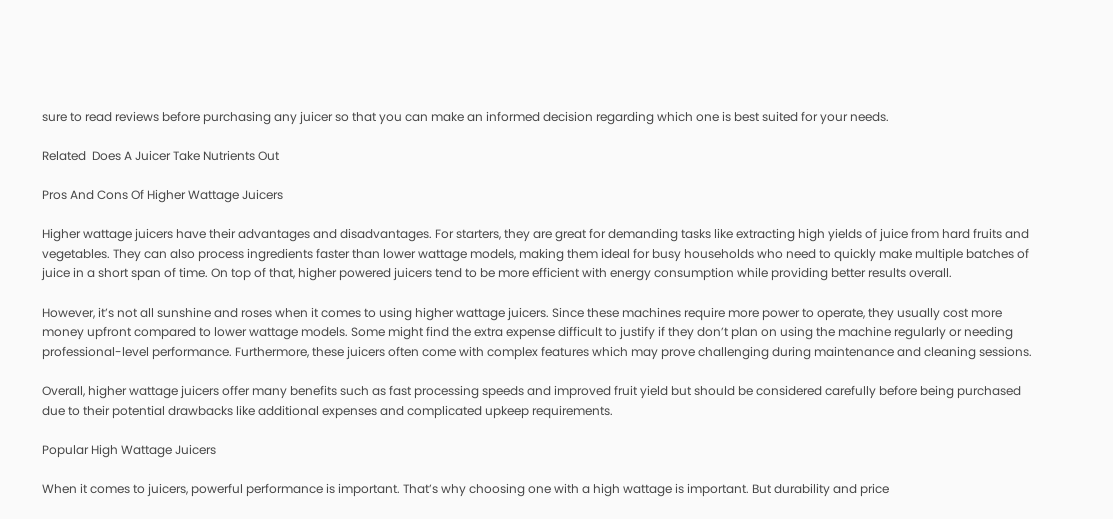sure to read reviews before purchasing any juicer so that you can make an informed decision regarding which one is best suited for your needs.

Related  Does A Juicer Take Nutrients Out

Pros And Cons Of Higher Wattage Juicers

Higher wattage juicers have their advantages and disadvantages. For starters, they are great for demanding tasks like extracting high yields of juice from hard fruits and vegetables. They can also process ingredients faster than lower wattage models, making them ideal for busy households who need to quickly make multiple batches of juice in a short span of time. On top of that, higher powered juicers tend to be more efficient with energy consumption while providing better results overall.

However, it’s not all sunshine and roses when it comes to using higher wattage juicers. Since these machines require more power to operate, they usually cost more money upfront compared to lower wattage models. Some might find the extra expense difficult to justify if they don’t plan on using the machine regularly or needing professional-level performance. Furthermore, these juicers often come with complex features which may prove challenging during maintenance and cleaning sessions.

Overall, higher wattage juicers offer many benefits such as fast processing speeds and improved fruit yield but should be considered carefully before being purchased due to their potential drawbacks like additional expenses and complicated upkeep requirements.

Popular High Wattage Juicers

When it comes to juicers, powerful performance is important. That’s why choosing one with a high wattage is important. But durability and price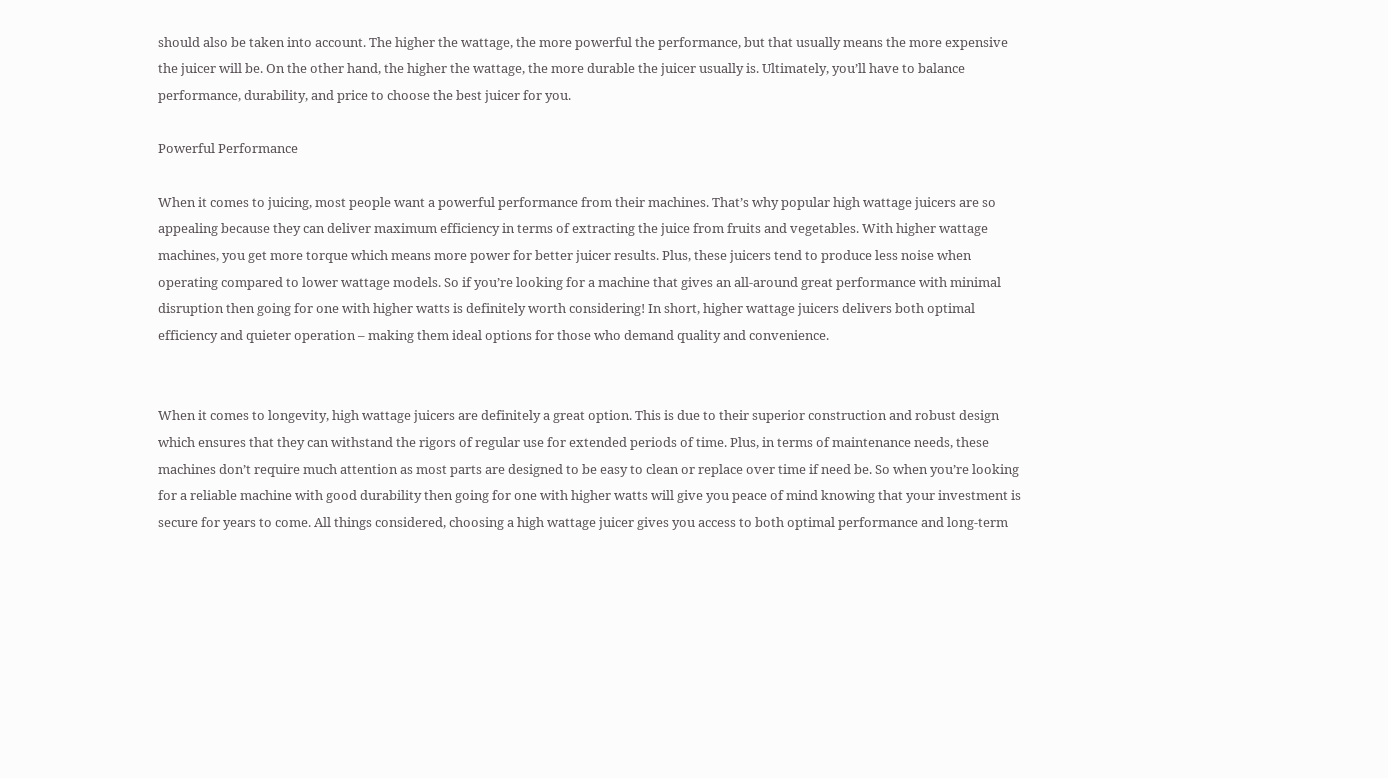should also be taken into account. The higher the wattage, the more powerful the performance, but that usually means the more expensive the juicer will be. On the other hand, the higher the wattage, the more durable the juicer usually is. Ultimately, you’ll have to balance performance, durability, and price to choose the best juicer for you.

Powerful Performance

When it comes to juicing, most people want a powerful performance from their machines. That’s why popular high wattage juicers are so appealing because they can deliver maximum efficiency in terms of extracting the juice from fruits and vegetables. With higher wattage machines, you get more torque which means more power for better juicer results. Plus, these juicers tend to produce less noise when operating compared to lower wattage models. So if you’re looking for a machine that gives an all-around great performance with minimal disruption then going for one with higher watts is definitely worth considering! In short, higher wattage juicers delivers both optimal efficiency and quieter operation – making them ideal options for those who demand quality and convenience.


When it comes to longevity, high wattage juicers are definitely a great option. This is due to their superior construction and robust design which ensures that they can withstand the rigors of regular use for extended periods of time. Plus, in terms of maintenance needs, these machines don’t require much attention as most parts are designed to be easy to clean or replace over time if need be. So when you’re looking for a reliable machine with good durability then going for one with higher watts will give you peace of mind knowing that your investment is secure for years to come. All things considered, choosing a high wattage juicer gives you access to both optimal performance and long-term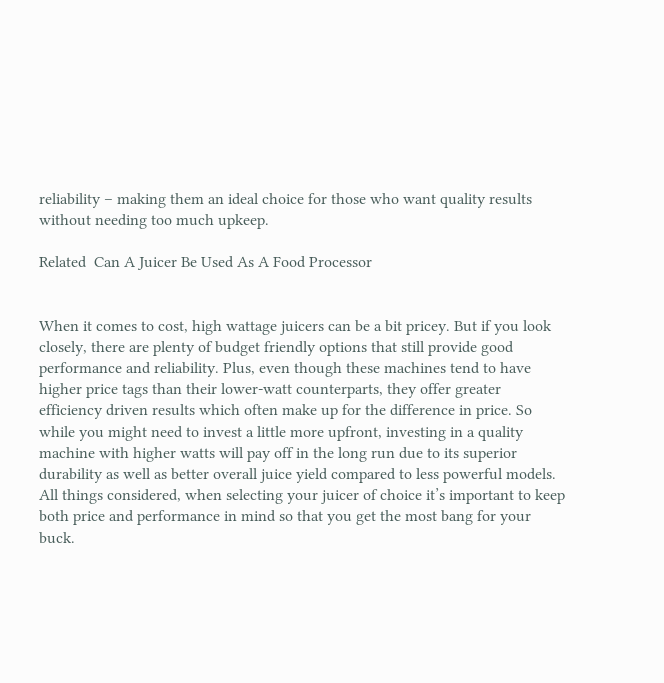reliability – making them an ideal choice for those who want quality results without needing too much upkeep.

Related  Can A Juicer Be Used As A Food Processor


When it comes to cost, high wattage juicers can be a bit pricey. But if you look closely, there are plenty of budget friendly options that still provide good performance and reliability. Plus, even though these machines tend to have higher price tags than their lower-watt counterparts, they offer greater efficiency driven results which often make up for the difference in price. So while you might need to invest a little more upfront, investing in a quality machine with higher watts will pay off in the long run due to its superior durability as well as better overall juice yield compared to less powerful models. All things considered, when selecting your juicer of choice it’s important to keep both price and performance in mind so that you get the most bang for your buck.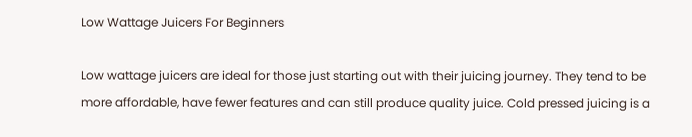Low Wattage Juicers For Beginners

Low wattage juicers are ideal for those just starting out with their juicing journey. They tend to be more affordable, have fewer features and can still produce quality juice. Cold pressed juicing is a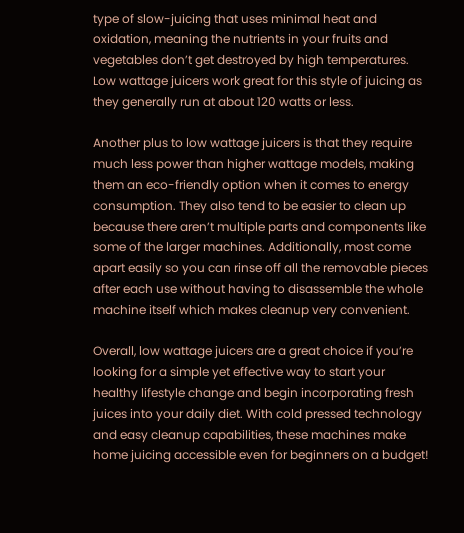type of slow-juicing that uses minimal heat and oxidation, meaning the nutrients in your fruits and vegetables don’t get destroyed by high temperatures. Low wattage juicers work great for this style of juicing as they generally run at about 120 watts or less.

Another plus to low wattage juicers is that they require much less power than higher wattage models, making them an eco-friendly option when it comes to energy consumption. They also tend to be easier to clean up because there aren’t multiple parts and components like some of the larger machines. Additionally, most come apart easily so you can rinse off all the removable pieces after each use without having to disassemble the whole machine itself which makes cleanup very convenient.

Overall, low wattage juicers are a great choice if you’re looking for a simple yet effective way to start your healthy lifestyle change and begin incorporating fresh juices into your daily diet. With cold pressed technology and easy cleanup capabilities, these machines make home juicing accessible even for beginners on a budget!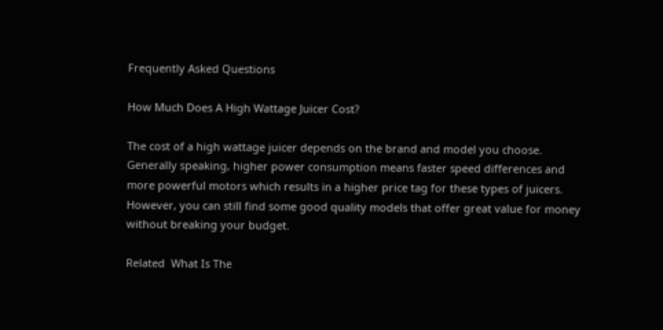Frequently Asked Questions

How Much Does A High Wattage Juicer Cost?

The cost of a high wattage juicer depends on the brand and model you choose. Generally speaking, higher power consumption means faster speed differences and more powerful motors which results in a higher price tag for these types of juicers. However, you can still find some good quality models that offer great value for money without breaking your budget.

Related  What Is The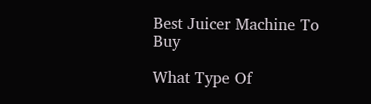Best Juicer Machine To Buy

What Type Of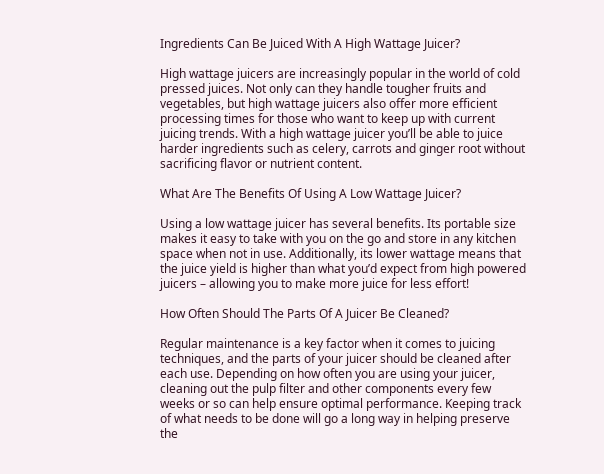Ingredients Can Be Juiced With A High Wattage Juicer?

High wattage juicers are increasingly popular in the world of cold pressed juices. Not only can they handle tougher fruits and vegetables, but high wattage juicers also offer more efficient processing times for those who want to keep up with current juicing trends. With a high wattage juicer you’ll be able to juice harder ingredients such as celery, carrots and ginger root without sacrificing flavor or nutrient content.

What Are The Benefits Of Using A Low Wattage Juicer?

Using a low wattage juicer has several benefits. Its portable size makes it easy to take with you on the go and store in any kitchen space when not in use. Additionally, its lower wattage means that the juice yield is higher than what you’d expect from high powered juicers – allowing you to make more juice for less effort!

How Often Should The Parts Of A Juicer Be Cleaned?

Regular maintenance is a key factor when it comes to juicing techniques, and the parts of your juicer should be cleaned after each use. Depending on how often you are using your juicer, cleaning out the pulp filter and other components every few weeks or so can help ensure optimal performance. Keeping track of what needs to be done will go a long way in helping preserve the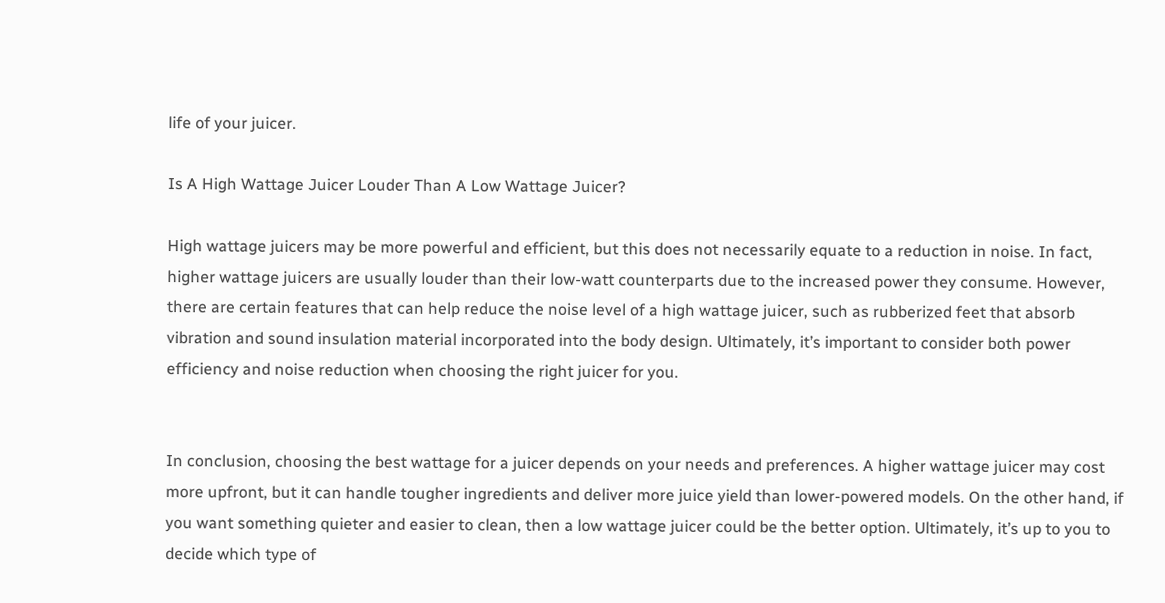life of your juicer.

Is A High Wattage Juicer Louder Than A Low Wattage Juicer?

High wattage juicers may be more powerful and efficient, but this does not necessarily equate to a reduction in noise. In fact, higher wattage juicers are usually louder than their low-watt counterparts due to the increased power they consume. However, there are certain features that can help reduce the noise level of a high wattage juicer, such as rubberized feet that absorb vibration and sound insulation material incorporated into the body design. Ultimately, it’s important to consider both power efficiency and noise reduction when choosing the right juicer for you.


In conclusion, choosing the best wattage for a juicer depends on your needs and preferences. A higher wattage juicer may cost more upfront, but it can handle tougher ingredients and deliver more juice yield than lower-powered models. On the other hand, if you want something quieter and easier to clean, then a low wattage juicer could be the better option. Ultimately, it’s up to you to decide which type of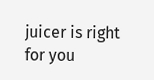juicer is right for you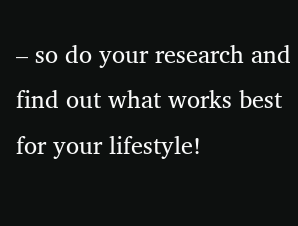– so do your research and find out what works best for your lifestyle!